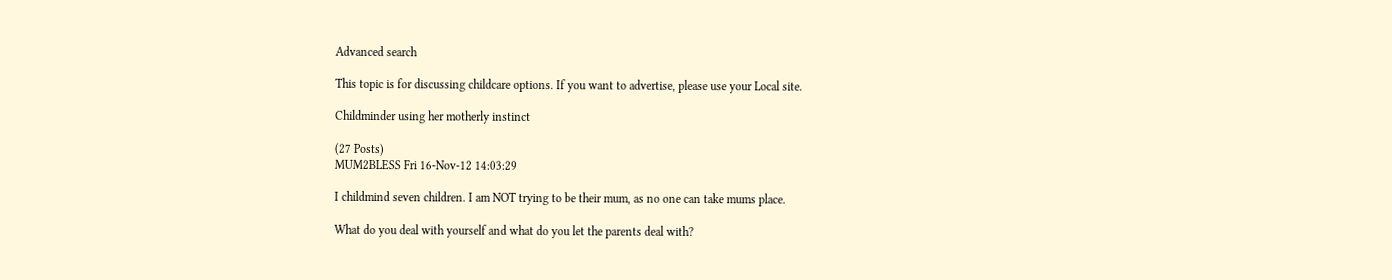Advanced search

This topic is for discussing childcare options. If you want to advertise, please use your Local site.

Childminder using her motherly instinct

(27 Posts)
MUM2BLESS Fri 16-Nov-12 14:03:29

I childmind seven children. I am NOT trying to be their mum, as no one can take mums place.

What do you deal with yourself and what do you let the parents deal with?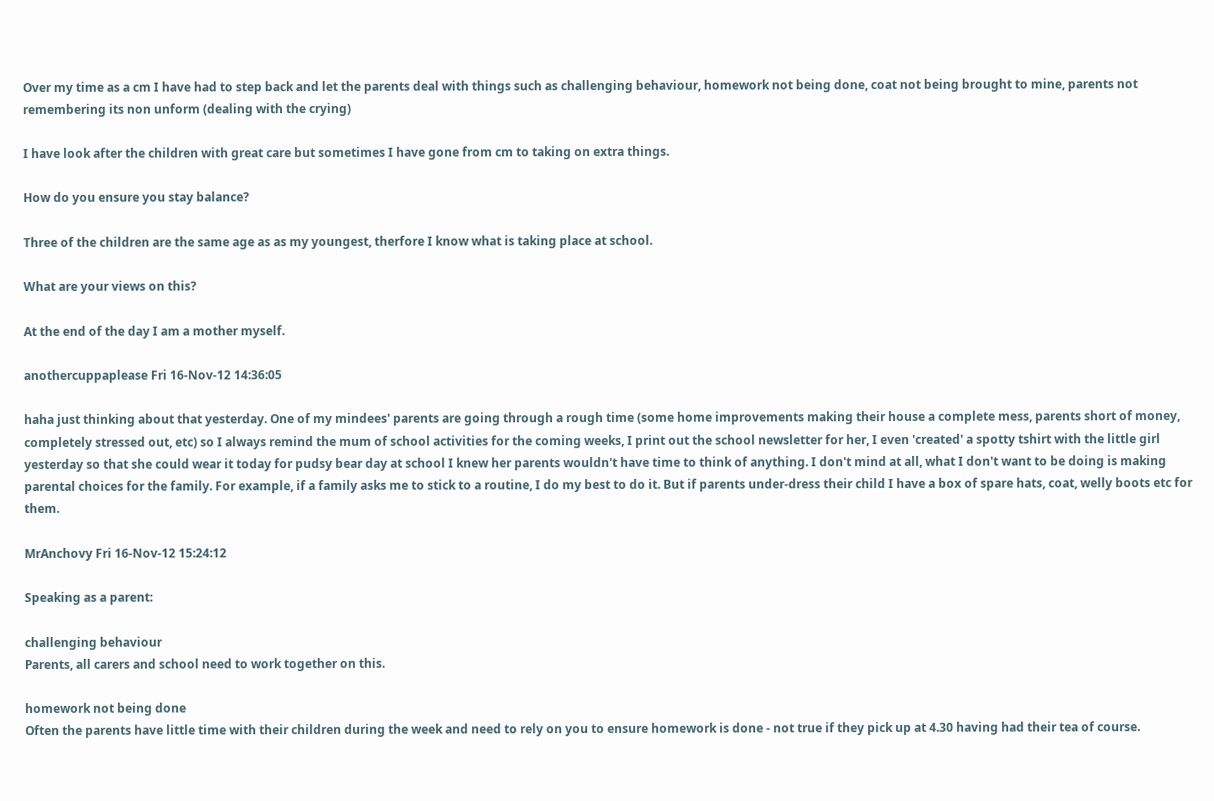Over my time as a cm I have had to step back and let the parents deal with things such as challenging behaviour, homework not being done, coat not being brought to mine, parents not remembering its non unform (dealing with the crying)

I have look after the children with great care but sometimes I have gone from cm to taking on extra things.

How do you ensure you stay balance?

Three of the children are the same age as as my youngest, therfore I know what is taking place at school.

What are your views on this?

At the end of the day I am a mother myself.

anothercuppaplease Fri 16-Nov-12 14:36:05

haha just thinking about that yesterday. One of my mindees' parents are going through a rough time (some home improvements making their house a complete mess, parents short of money, completely stressed out, etc) so I always remind the mum of school activities for the coming weeks, I print out the school newsletter for her, I even 'created' a spotty tshirt with the little girl yesterday so that she could wear it today for pudsy bear day at school I knew her parents wouldn't have time to think of anything. I don't mind at all, what I don't want to be doing is making parental choices for the family. For example, if a family asks me to stick to a routine, I do my best to do it. But if parents under-dress their child I have a box of spare hats, coat, welly boots etc for them.

MrAnchovy Fri 16-Nov-12 15:24:12

Speaking as a parent:

challenging behaviour
Parents, all carers and school need to work together on this.

homework not being done
Often the parents have little time with their children during the week and need to rely on you to ensure homework is done - not true if they pick up at 4.30 having had their tea of course.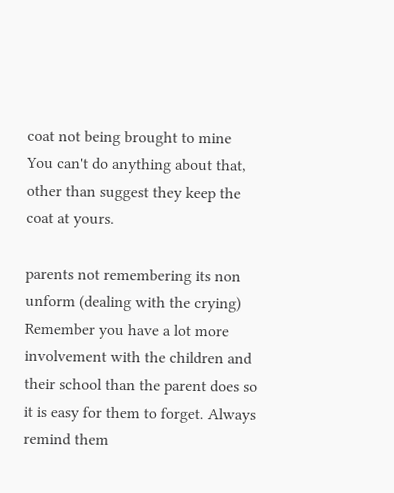coat not being brought to mine
You can't do anything about that, other than suggest they keep the coat at yours.

parents not remembering its non unform (dealing with the crying)
Remember you have a lot more involvement with the children and their school than the parent does so it is easy for them to forget. Always remind them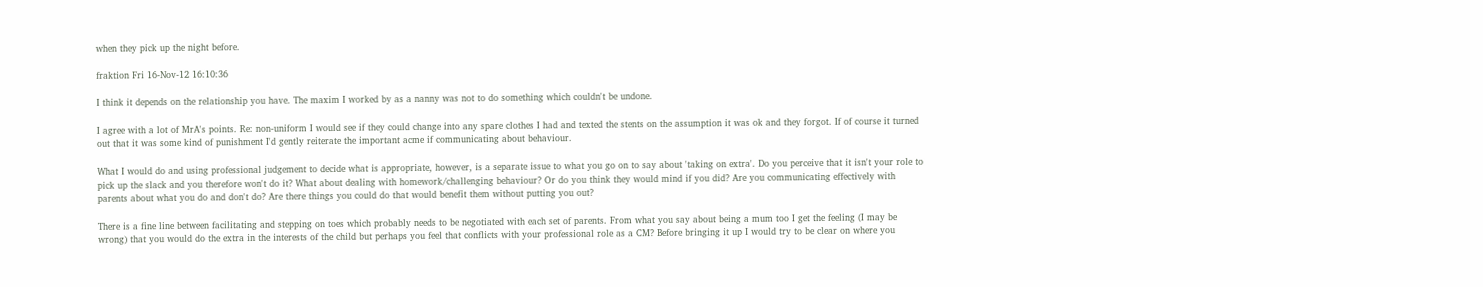when they pick up the night before.

fraktion Fri 16-Nov-12 16:10:36

I think it depends on the relationship you have. The maxim I worked by as a nanny was not to do something which couldn't be undone.

I agree with a lot of MrA's points. Re: non-uniform I would see if they could change into any spare clothes I had and texted the stents on the assumption it was ok and they forgot. If of course it turned out that it was some kind of punishment I'd gently reiterate the important acme if communicating about behaviour.

What I would do and using professional judgement to decide what is appropriate, however, is a separate issue to what you go on to say about 'taking on extra'. Do you perceive that it isn't your role to pick up the slack and you therefore won't do it? What about dealing with homework/challenging behaviour? Or do you think they would mind if you did? Are you communicating effectively with parents about what you do and don't do? Are there things you could do that would benefit them without putting you out?

There is a fine line between facilitating and stepping on toes which probably needs to be negotiated with each set of parents. From what you say about being a mum too I get the feeling (I may be wrong) that you would do the extra in the interests of the child but perhaps you feel that conflicts with your professional role as a CM? Before bringing it up I would try to be clear on where you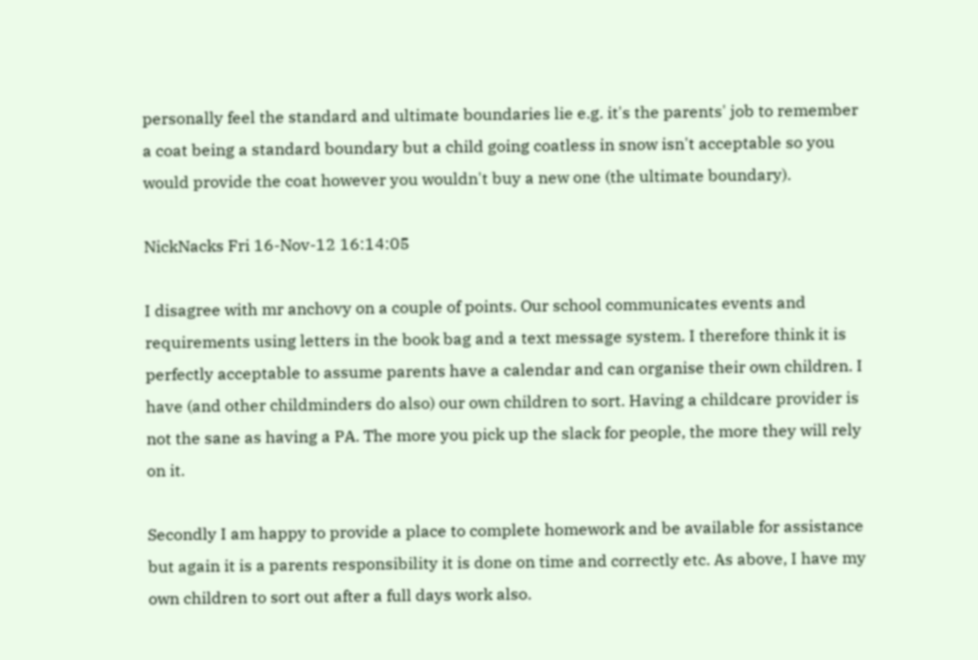personally feel the standard and ultimate boundaries lie e.g. it's the parents' job to remember a coat being a standard boundary but a child going coatless in snow isn't acceptable so you would provide the coat however you wouldn't buy a new one (the ultimate boundary).

NickNacks Fri 16-Nov-12 16:14:05

I disagree with mr anchovy on a couple of points. Our school communicates events and requirements using letters in the book bag and a text message system. I therefore think it is perfectly acceptable to assume parents have a calendar and can organise their own children. I have (and other childminders do also) our own children to sort. Having a childcare provider is not the sane as having a PA. The more you pick up the slack for people, the more they will rely on it.

Secondly I am happy to provide a place to complete homework and be available for assistance but again it is a parents responsibility it is done on time and correctly etc. As above, I have my own children to sort out after a full days work also.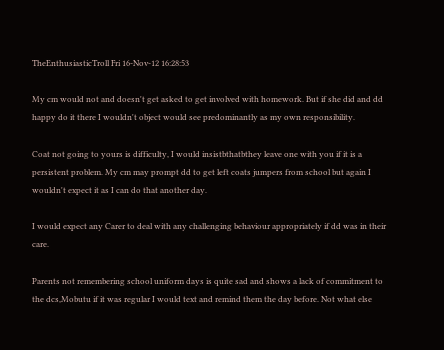TheEnthusiasticTroll Fri 16-Nov-12 16:28:53

My cm would not and doesn't get asked to get involved with homework. But if she did and dd happy do it there I wouldn't object would see predominantly as my own responsibility.

Coat not going to yours is difficulty, I would insistbthatbthey leave one with you if it is a persistent problem. My cm may prompt dd to get left coats jumpers from school but again I wouldn't expect it as I can do that another day.

I would expect any Carer to deal with any challenging behaviour appropriately if dd was in their care.

Parents not remembering school uniform days is quite sad and shows a lack of commitment to the dcs,Mobutu if it was regular I would text and remind them the day before. Not what else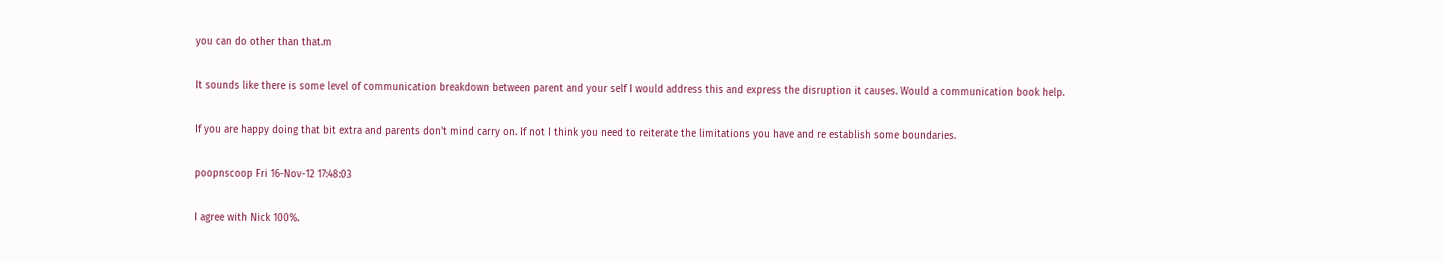you can do other than that.m

It sounds like there is some level of communication breakdown between parent and your self I would address this and express the disruption it causes. Would a communication book help.

If you are happy doing that bit extra and parents don't mind carry on. If not I think you need to reiterate the limitations you have and re establish some boundaries.

poopnscoop Fri 16-Nov-12 17:48:03

I agree with Nick 100%.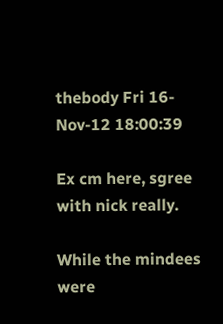thebody Fri 16-Nov-12 18:00:39

Ex cm here, sgree with nick really.

While the mindees were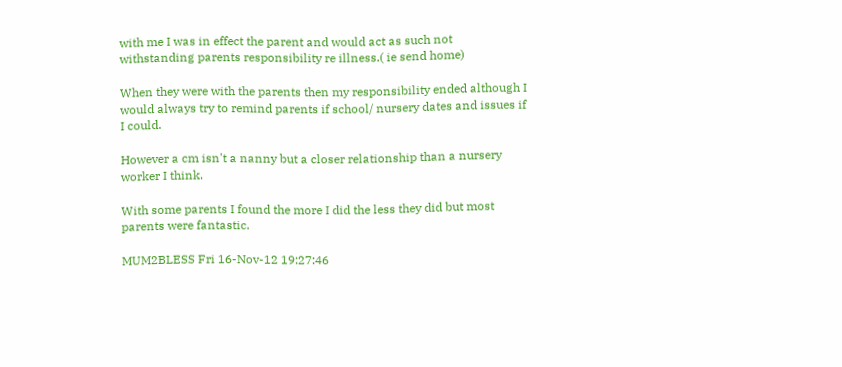with me I was in effect the parent and would act as such not withstanding parents responsibility re illness.( ie send home)

When they were with the parents then my responsibility ended although I would always try to remind parents if school/ nursery dates and issues if I could.

However a cm isn't a nanny but a closer relationship than a nursery worker I think.

With some parents I found the more I did the less they did but most parents were fantastic.

MUM2BLESS Fri 16-Nov-12 19:27:46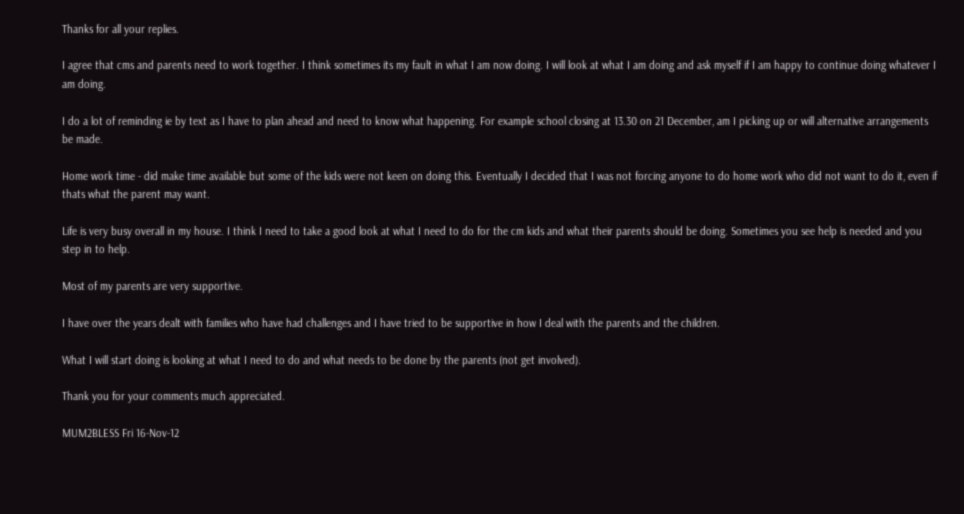Thanks for all your replies.

I agree that cms and parents need to work together. I think sometimes its my fault in what I am now doing. I will look at what I am doing and ask myself if I am happy to continue doing whatever I am doing.

I do a lot of reminding ie by text as I have to plan ahead and need to know what happening. For example school closing at 13.30 on 21 December, am I picking up or will alternative arrangements be made.

Home work time - did make time available but some of the kids were not keen on doing this. Eventually I decided that I was not forcing anyone to do home work who did not want to do it, even if thats what the parent may want.

Life is very busy overall in my house. I think I need to take a good look at what I need to do for the cm kids and what their parents should be doing. Sometimes you see help is needed and you step in to help.

Most of my parents are very supportive.

I have over the years dealt with families who have had challenges and I have tried to be supportive in how I deal with the parents and the children.

What I will start doing is looking at what I need to do and what needs to be done by the parents (not get involved).

Thank you for your comments much appreciated.

MUM2BLESS Fri 16-Nov-12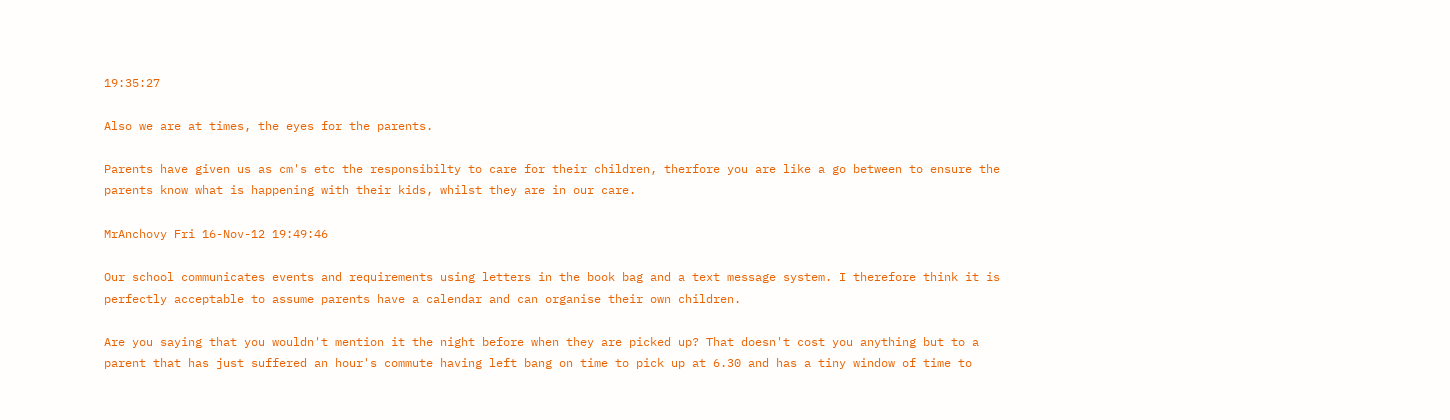19:35:27

Also we are at times, the eyes for the parents.

Parents have given us as cm's etc the responsibilty to care for their children, therfore you are like a go between to ensure the parents know what is happening with their kids, whilst they are in our care.

MrAnchovy Fri 16-Nov-12 19:49:46

Our school communicates events and requirements using letters in the book bag and a text message system. I therefore think it is perfectly acceptable to assume parents have a calendar and can organise their own children.

Are you saying that you wouldn't mention it the night before when they are picked up? That doesn't cost you anything but to a parent that has just suffered an hour's commute having left bang on time to pick up at 6.30 and has a tiny window of time to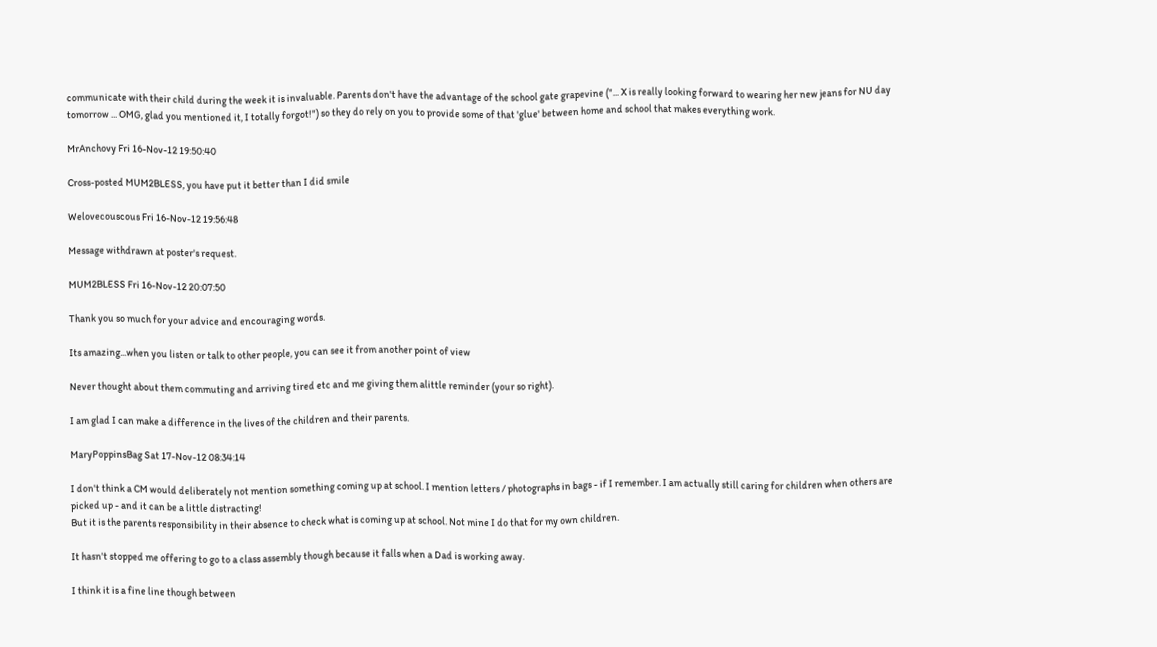communicate with their child during the week it is invaluable. Parents don't have the advantage of the school gate grapevine ("... X is really looking forward to wearing her new jeans for NU day tomorrow ... OMG, glad you mentioned it, I totally forgot!") so they do rely on you to provide some of that 'glue' between home and school that makes everything work.

MrAnchovy Fri 16-Nov-12 19:50:40

Cross-posted MUM2BLESS, you have put it better than I did smile

Welovecouscous Fri 16-Nov-12 19:56:48

Message withdrawn at poster's request.

MUM2BLESS Fri 16-Nov-12 20:07:50

Thank you so much for your advice and encouraging words.

Its amazing...when you listen or talk to other people, you can see it from another point of view

Never thought about them commuting and arriving tired etc and me giving them alittle reminder (your so right).

I am glad I can make a difference in the lives of the children and their parents.

MaryPoppinsBag Sat 17-Nov-12 08:34:14

I don't think a CM would deliberately not mention something coming up at school. I mention letters / photographs in bags - if I remember. I am actually still caring for children when others are picked up - and it can be a little distracting!
But it is the parents responsibility in their absence to check what is coming up at school. Not mine I do that for my own children.

It hasn't stopped me offering to go to a class assembly though because it falls when a Dad is working away.

I think it is a fine line though between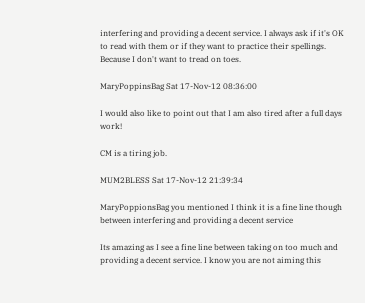interfering and providing a decent service. I always ask if it's OK to read with them or if they want to practice their spellings. Because I don't want to tread on toes.

MaryPoppinsBag Sat 17-Nov-12 08:36:00

I would also like to point out that I am also tired after a full days work!

CM is a tiring job.

MUM2BLESS Sat 17-Nov-12 21:39:34

MaryPoppionsBag you mentioned I think it is a fine line though between interfering and providing a decent service

Its amazing as I see a fine line between taking on too much and providing a decent service. I know you are not aiming this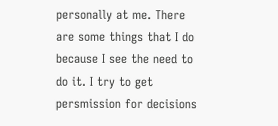personally at me. There are some things that I do because I see the need to do it. I try to get persmission for decisions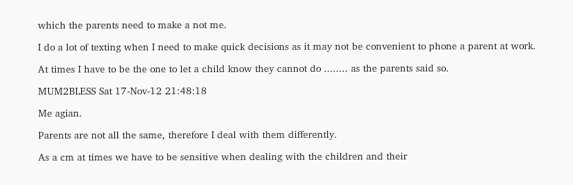which the parents need to make a not me.

I do a lot of texting when I need to make quick decisions as it may not be convenient to phone a parent at work.

At times I have to be the one to let a child know they cannot do ........ as the parents said so.

MUM2BLESS Sat 17-Nov-12 21:48:18

Me agian.

Parents are not all the same, therefore I deal with them differently.

As a cm at times we have to be sensitive when dealing with the children and their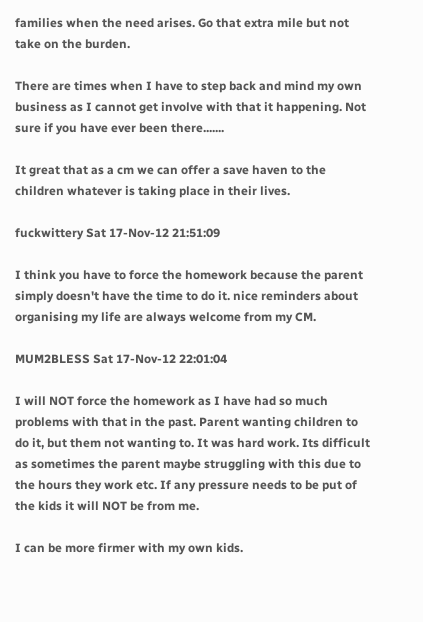families when the need arises. Go that extra mile but not take on the burden.

There are times when I have to step back and mind my own business as I cannot get involve with that it happening. Not sure if you have ever been there.......

It great that as a cm we can offer a save haven to the children whatever is taking place in their lives.

fuckwittery Sat 17-Nov-12 21:51:09

I think you have to force the homework because the parent simply doesn't have the time to do it. nice reminders about organising my life are always welcome from my CM.

MUM2BLESS Sat 17-Nov-12 22:01:04

I will NOT force the homework as I have had so much problems with that in the past. Parent wanting children to do it, but them not wanting to. It was hard work. Its difficult as sometimes the parent maybe struggling with this due to the hours they work etc. If any pressure needs to be put of the kids it will NOT be from me.

I can be more firmer with my own kids.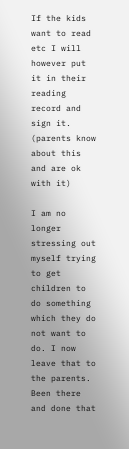If the kids want to read etc I will however put it in their reading record and sign it. (parents know about this and are ok with it)

I am no longer stressing out myself trying to get children to do something which they do not want to do. I now leave that to the parents. Been there and done that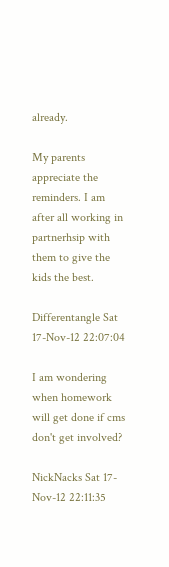already.

My parents appreciate the reminders. I am after all working in partnerhsip with them to give the kids the best.

Differentangle Sat 17-Nov-12 22:07:04

I am wondering when homework will get done if cms don't get involved?

NickNacks Sat 17-Nov-12 22:11:35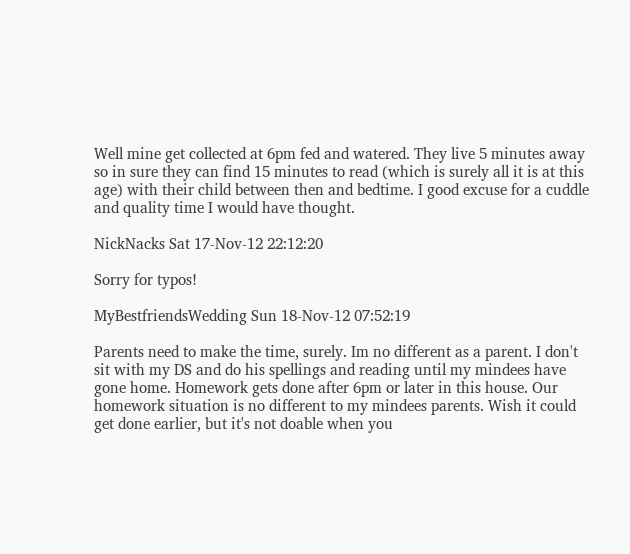Well mine get collected at 6pm fed and watered. They live 5 minutes away so in sure they can find 15 minutes to read (which is surely all it is at this age) with their child between then and bedtime. I good excuse for a cuddle and quality time I would have thought.

NickNacks Sat 17-Nov-12 22:12:20

Sorry for typos!

MyBestfriendsWedding Sun 18-Nov-12 07:52:19

Parents need to make the time, surely. Im no different as a parent. I don't sit with my DS and do his spellings and reading until my mindees have gone home. Homework gets done after 6pm or later in this house. Our homework situation is no different to my mindees parents. Wish it could get done earlier, but it's not doable when you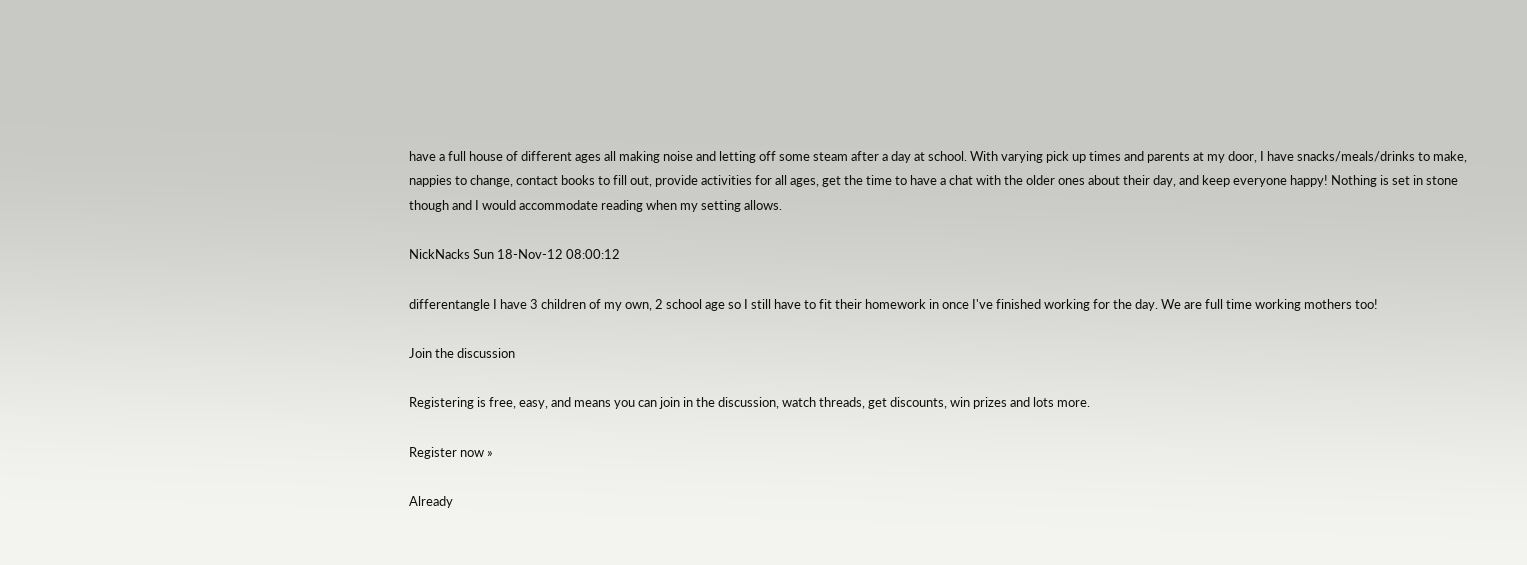have a full house of different ages all making noise and letting off some steam after a day at school. With varying pick up times and parents at my door, I have snacks/meals/drinks to make, nappies to change, contact books to fill out, provide activities for all ages, get the time to have a chat with the older ones about their day, and keep everyone happy! Nothing is set in stone though and I would accommodate reading when my setting allows.

NickNacks Sun 18-Nov-12 08:00:12

differentangle I have 3 children of my own, 2 school age so I still have to fit their homework in once I've finished working for the day. We are full time working mothers too!

Join the discussion

Registering is free, easy, and means you can join in the discussion, watch threads, get discounts, win prizes and lots more.

Register now »

Already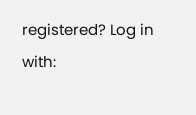registered? Log in with: